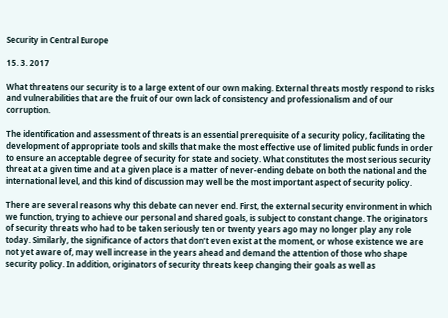Security in Central Europe

15. 3. 2017

What threatens our security is to a large extent of our own making. External threats mostly respond to risks and vulnerabilities that are the fruit of our own lack of consistency and professionalism and of our corruption.

The identification and assessment of threats is an essential prerequisite of a security policy, facilitating the development of appropriate tools and skills that make the most effective use of limited public funds in order to ensure an acceptable degree of security for state and society. What constitutes the most serious security threat at a given time and at a given place is a matter of never-ending debate on both the national and the international level, and this kind of discussion may well be the most important aspect of security policy.

There are several reasons why this debate can never end. First, the external security environment in which we function, trying to achieve our personal and shared goals, is subject to constant change. The originators of security threats who had to be taken seriously ten or twenty years ago may no longer play any role today. Similarly, the significance of actors that don’t even exist at the moment, or whose existence we are not yet aware of, may well increase in the years ahead and demand the attention of those who shape security policy. In addition, originators of security threats keep changing their goals as well as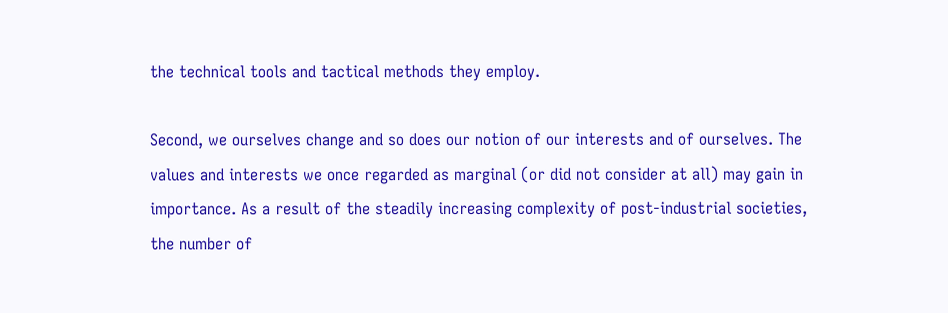the technical tools and tactical methods they employ.

Second, we ourselves change and so does our notion of our interests and of ourselves. The values and interests we once regarded as marginal (or did not consider at all) may gain in importance. As a result of the steadily increasing complexity of post-industrial societies, the number of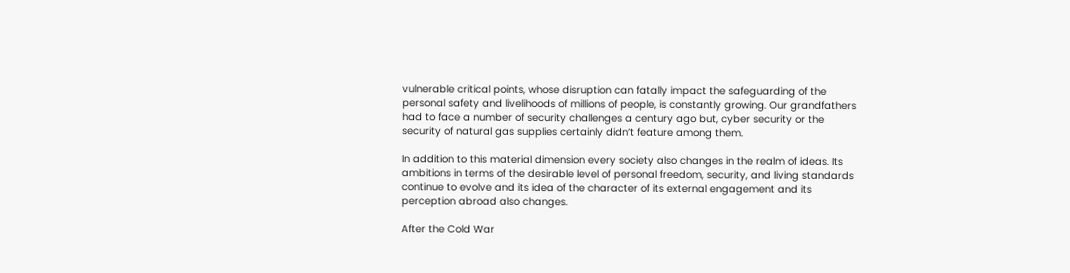vulnerable critical points, whose disruption can fatally impact the safeguarding of the personal safety and livelihoods of millions of people, is constantly growing. Our grandfathers had to face a number of security challenges a century ago but, cyber security or the security of natural gas supplies certainly didn’t feature among them.

In addition to this material dimension every society also changes in the realm of ideas. Its ambitions in terms of the desirable level of personal freedom, security, and living standards continue to evolve and its idea of the character of its external engagement and its perception abroad also changes.

After the Cold War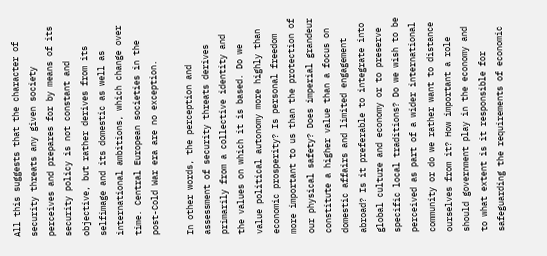All this suggests that the character of security threats any given society perceives and prepares for by means of its security policy is not constant and objective, but rather derives from its selfimage and its domestic as well as international ambitions, which change over time. Central European societies in the post-Cold War era are no exception.

In other words, the perception and assessment of security threats derives primarily from a collective identity and the values on which it is based. Do we value political autonomy more highly than economic prosperity? Is personal freedom more important to us than the protection of our physical safety? Does imperial grandeur constitute a higher value than a focus on domestic affairs and limited engagement abroad? Is it preferable to integrate into global culture and economy or to preserve specific local traditions? Do we wish to be perceived as part of a wider international community or do we rather want to distance ourselves from it? How important a role should government play in the economy and to what extent is it responsible for safeguarding the requirements of economic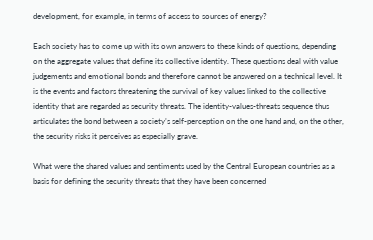development, for example, in terms of access to sources of energy?

Each society has to come up with its own answers to these kinds of questions, depending on the aggregate values that define its collective identity. These questions deal with value judgements and emotional bonds and therefore cannot be answered on a technical level. It is the events and factors threatening the survival of key values linked to the collective identity that are regarded as security threats. The identity-values-threats sequence thus articulates the bond between a society’s self-perception on the one hand and, on the other, the security risks it perceives as especially grave.

What were the shared values and sentiments used by the Central European countries as a basis for defining the security threats that they have been concerned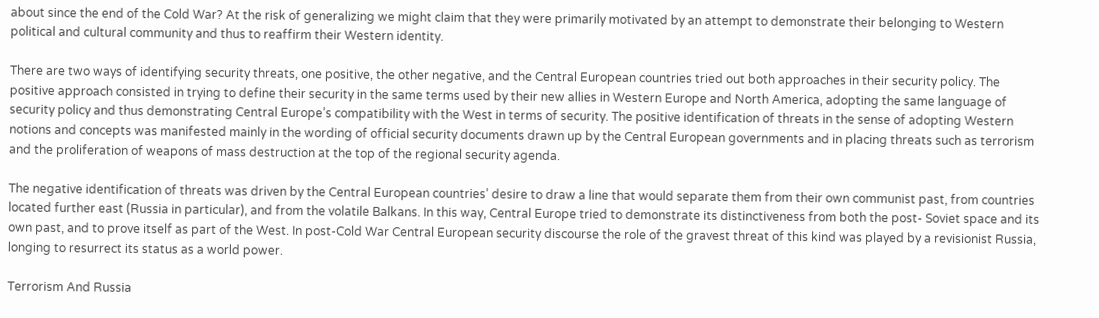about since the end of the Cold War? At the risk of generalizing we might claim that they were primarily motivated by an attempt to demonstrate their belonging to Western political and cultural community and thus to reaffirm their Western identity.

There are two ways of identifying security threats, one positive, the other negative, and the Central European countries tried out both approaches in their security policy. The positive approach consisted in trying to define their security in the same terms used by their new allies in Western Europe and North America, adopting the same language of security policy and thus demonstrating Central Europe’s compatibility with the West in terms of security. The positive identification of threats in the sense of adopting Western notions and concepts was manifested mainly in the wording of official security documents drawn up by the Central European governments and in placing threats such as terrorism and the proliferation of weapons of mass destruction at the top of the regional security agenda.

The negative identification of threats was driven by the Central European countries’ desire to draw a line that would separate them from their own communist past, from countries located further east (Russia in particular), and from the volatile Balkans. In this way, Central Europe tried to demonstrate its distinctiveness from both the post- Soviet space and its own past, and to prove itself as part of the West. In post-Cold War Central European security discourse the role of the gravest threat of this kind was played by a revisionist Russia, longing to resurrect its status as a world power.

Terrorism And Russia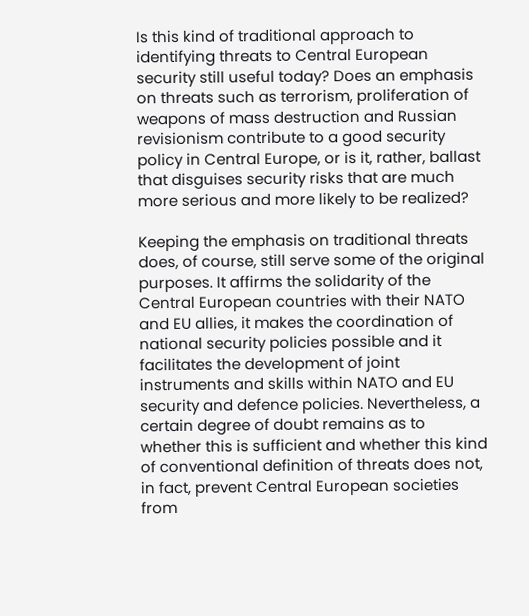Is this kind of traditional approach to identifying threats to Central European security still useful today? Does an emphasis on threats such as terrorism, proliferation of weapons of mass destruction and Russian revisionism contribute to a good security policy in Central Europe, or is it, rather, ballast that disguises security risks that are much more serious and more likely to be realized?

Keeping the emphasis on traditional threats does, of course, still serve some of the original purposes. It affirms the solidarity of the Central European countries with their NATO and EU allies, it makes the coordination of national security policies possible and it facilitates the development of joint instruments and skills within NATO and EU security and defence policies. Nevertheless, a certain degree of doubt remains as to whether this is sufficient and whether this kind of conventional definition of threats does not, in fact, prevent Central European societies from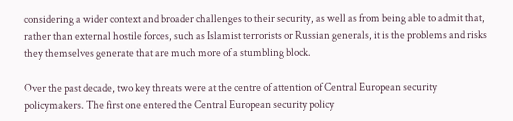considering a wider context and broader challenges to their security, as well as from being able to admit that, rather than external hostile forces, such as Islamist terrorists or Russian generals, it is the problems and risks they themselves generate that are much more of a stumbling block.

Over the past decade, two key threats were at the centre of attention of Central European security policymakers. The first one entered the Central European security policy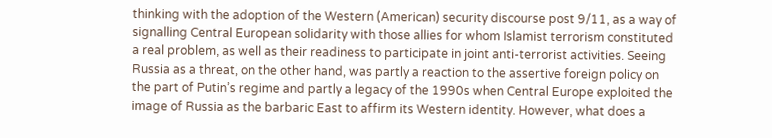thinking with the adoption of the Western (American) security discourse post 9/11, as a way of signalling Central European solidarity with those allies for whom Islamist terrorism constituted a real problem, as well as their readiness to participate in joint anti-terrorist activities. Seeing Russia as a threat, on the other hand, was partly a reaction to the assertive foreign policy on the part of Putin’s regime and partly a legacy of the 1990s when Central Europe exploited the image of Russia as the barbaric East to affirm its Western identity. However, what does a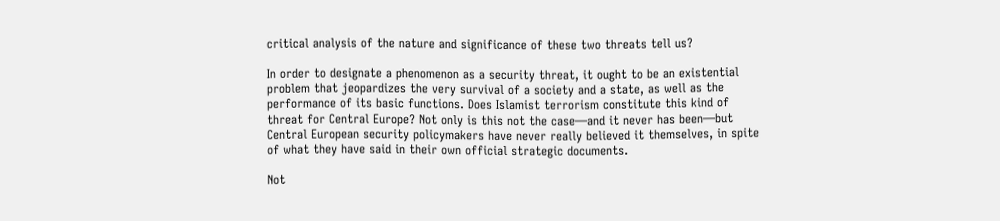critical analysis of the nature and significance of these two threats tell us?

In order to designate a phenomenon as a security threat, it ought to be an existential problem that jeopardizes the very survival of a society and a state, as well as the performance of its basic functions. Does Islamist terrorism constitute this kind of threat for Central Europe? Not only is this not the case—and it never has been—but Central European security policymakers have never really believed it themselves, in spite of what they have said in their own official strategic documents.

Not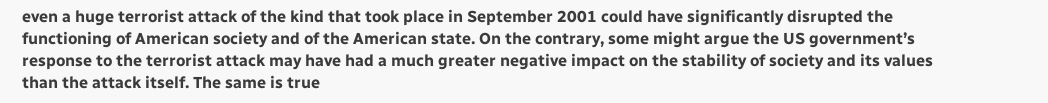even a huge terrorist attack of the kind that took place in September 2001 could have significantly disrupted the functioning of American society and of the American state. On the contrary, some might argue the US government’s response to the terrorist attack may have had a much greater negative impact on the stability of society and its values than the attack itself. The same is true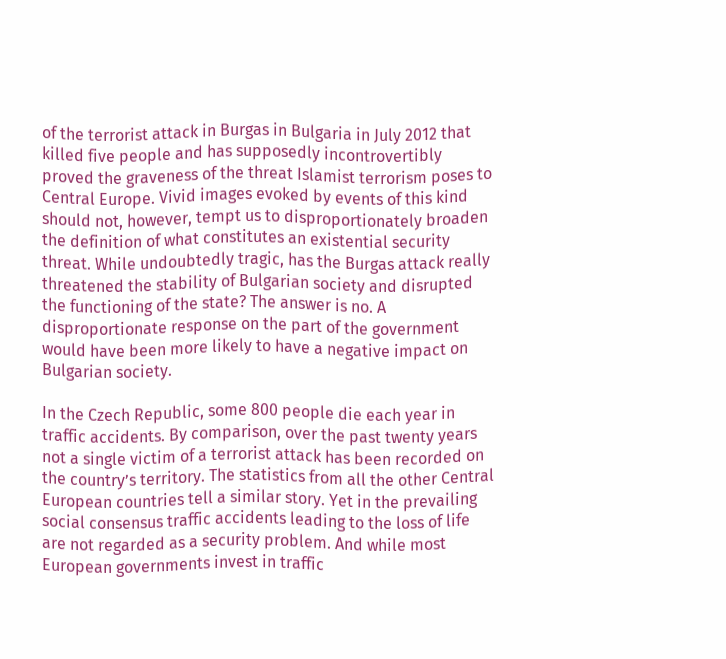of the terrorist attack in Burgas in Bulgaria in July 2012 that killed five people and has supposedly incontrovertibly proved the graveness of the threat Islamist terrorism poses to Central Europe. Vivid images evoked by events of this kind should not, however, tempt us to disproportionately broaden the definition of what constitutes an existential security threat. While undoubtedly tragic, has the Burgas attack really threatened the stability of Bulgarian society and disrupted the functioning of the state? The answer is no. A disproportionate response on the part of the government would have been more likely to have a negative impact on Bulgarian society.

In the Czech Republic, some 800 people die each year in traffic accidents. By comparison, over the past twenty years not a single victim of a terrorist attack has been recorded on the country’s territory. The statistics from all the other Central European countries tell a similar story. Yet in the prevailing social consensus traffic accidents leading to the loss of life are not regarded as a security problem. And while most European governments invest in traffic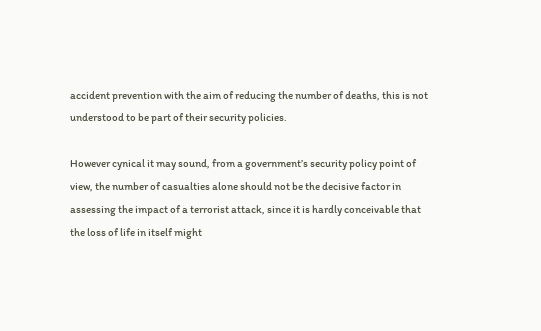accident prevention with the aim of reducing the number of deaths, this is not understood to be part of their security policies.

However cynical it may sound, from a government’s security policy point of view, the number of casualties alone should not be the decisive factor in assessing the impact of a terrorist attack, since it is hardly conceivable that the loss of life in itself might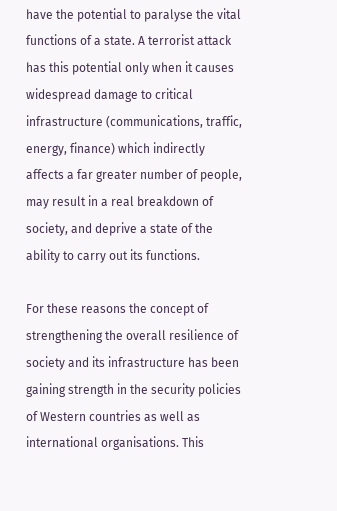have the potential to paralyse the vital functions of a state. A terrorist attack has this potential only when it causes widespread damage to critical infrastructure (communications, traffic, energy, finance) which indirectly affects a far greater number of people, may result in a real breakdown of society, and deprive a state of the ability to carry out its functions.

For these reasons the concept of strengthening the overall resilience of society and its infrastructure has been gaining strength in the security policies of Western countries as well as international organisations. This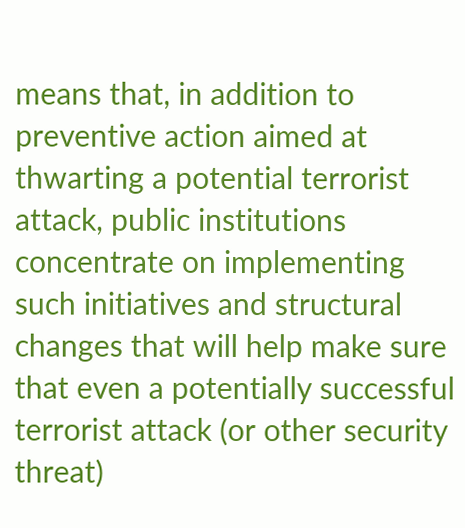means that, in addition to preventive action aimed at thwarting a potential terrorist attack, public institutions concentrate on implementing such initiatives and structural changes that will help make sure that even a potentially successful terrorist attack (or other security threat)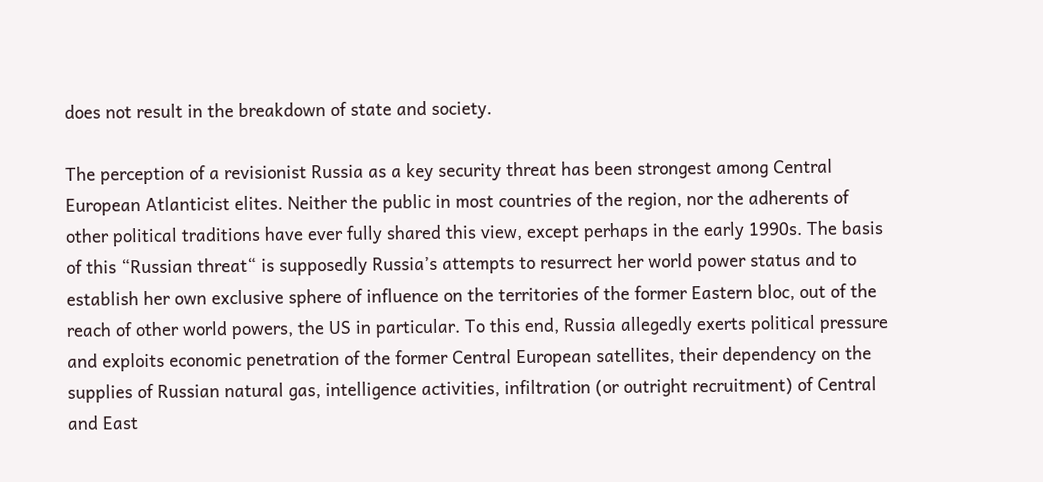does not result in the breakdown of state and society.

The perception of a revisionist Russia as a key security threat has been strongest among Central European Atlanticist elites. Neither the public in most countries of the region, nor the adherents of other political traditions have ever fully shared this view, except perhaps in the early 1990s. The basis of this “Russian threat“ is supposedly Russia’s attempts to resurrect her world power status and to establish her own exclusive sphere of influence on the territories of the former Eastern bloc, out of the reach of other world powers, the US in particular. To this end, Russia allegedly exerts political pressure and exploits economic penetration of the former Central European satellites, their dependency on the supplies of Russian natural gas, intelligence activities, infiltration (or outright recruitment) of Central and East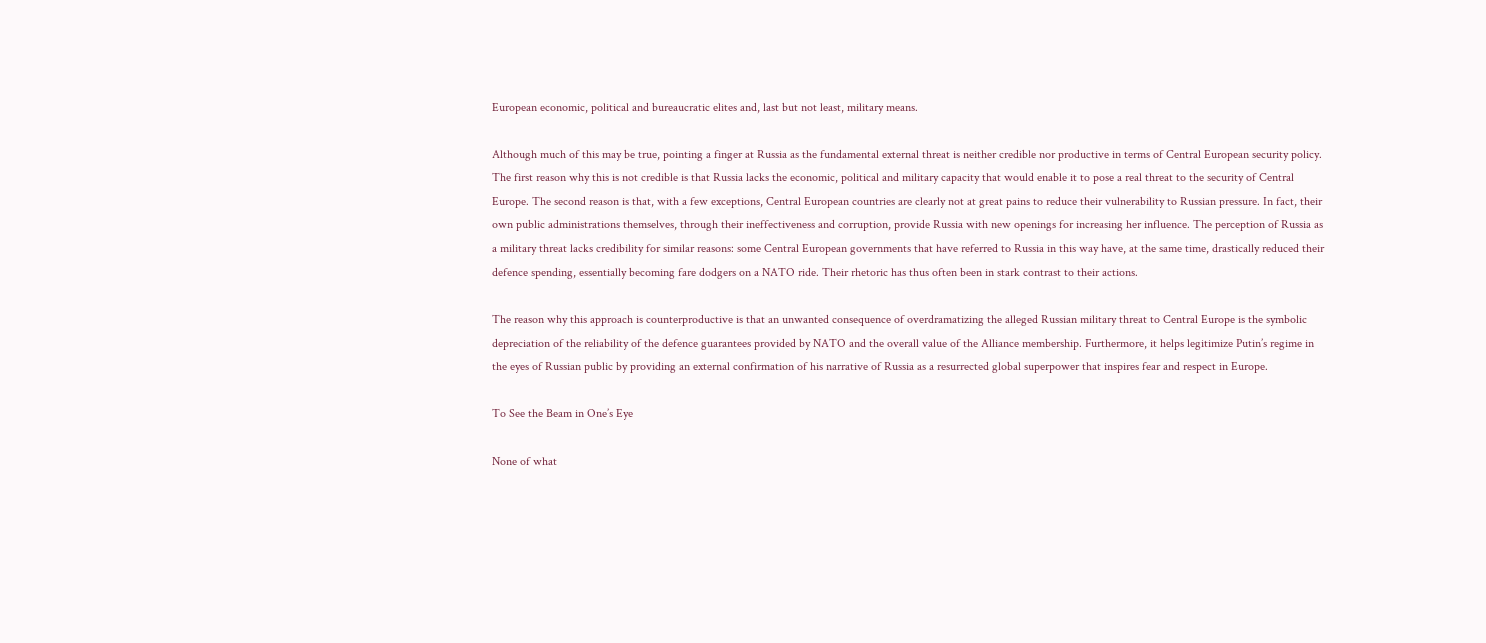European economic, political and bureaucratic elites and, last but not least, military means.

Although much of this may be true, pointing a finger at Russia as the fundamental external threat is neither credible nor productive in terms of Central European security policy. The first reason why this is not credible is that Russia lacks the economic, political and military capacity that would enable it to pose a real threat to the security of Central Europe. The second reason is that, with a few exceptions, Central European countries are clearly not at great pains to reduce their vulnerability to Russian pressure. In fact, their own public administrations themselves, through their ineffectiveness and corruption, provide Russia with new openings for increasing her influence. The perception of Russia as a military threat lacks credibility for similar reasons: some Central European governments that have referred to Russia in this way have, at the same time, drastically reduced their defence spending, essentially becoming fare dodgers on a NATO ride. Their rhetoric has thus often been in stark contrast to their actions.

The reason why this approach is counterproductive is that an unwanted consequence of overdramatizing the alleged Russian military threat to Central Europe is the symbolic depreciation of the reliability of the defence guarantees provided by NATO and the overall value of the Alliance membership. Furthermore, it helps legitimize Putin’s regime in the eyes of Russian public by providing an external confirmation of his narrative of Russia as a resurrected global superpower that inspires fear and respect in Europe.

To See the Beam in One’s Eye

None of what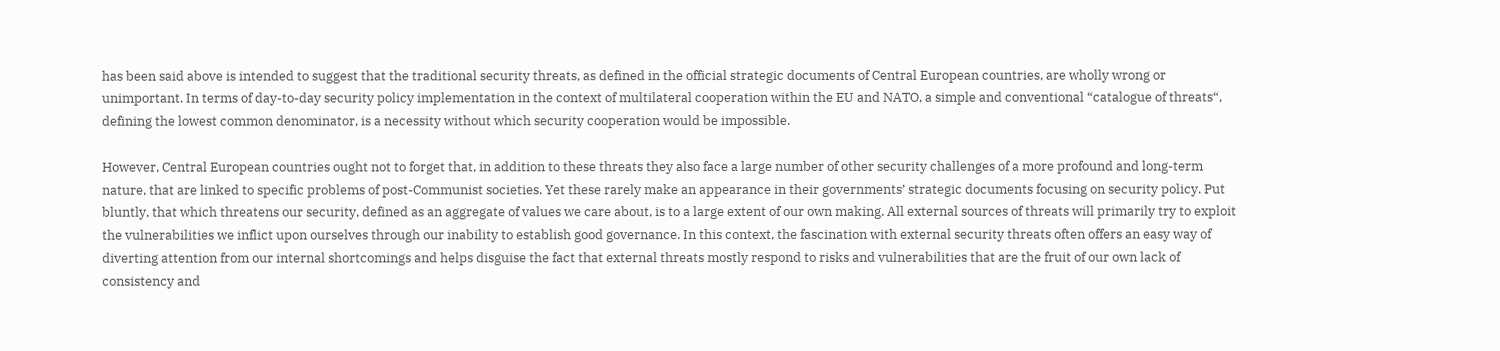has been said above is intended to suggest that the traditional security threats, as defined in the official strategic documents of Central European countries, are wholly wrong or unimportant. In terms of day-to-day security policy implementation in the context of multilateral cooperation within the EU and NATO, a simple and conventional “catalogue of threats“, defining the lowest common denominator, is a necessity without which security cooperation would be impossible.

However, Central European countries ought not to forget that, in addition to these threats they also face a large number of other security challenges of a more profound and long-term nature, that are linked to specific problems of post-Communist societies. Yet these rarely make an appearance in their governments’ strategic documents focusing on security policy. Put bluntly, that which threatens our security, defined as an aggregate of values we care about, is to a large extent of our own making. All external sources of threats will primarily try to exploit the vulnerabilities we inflict upon ourselves through our inability to establish good governance. In this context, the fascination with external security threats often offers an easy way of diverting attention from our internal shortcomings and helps disguise the fact that external threats mostly respond to risks and vulnerabilities that are the fruit of our own lack of consistency and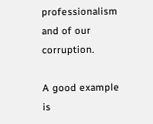professionalism and of our corruption.

A good example is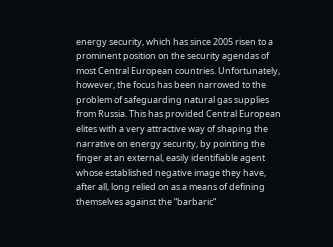energy security, which has since 2005 risen to a prominent position on the security agendas of most Central European countries. Unfortunately, however, the focus has been narrowed to the problem of safeguarding natural gas supplies from Russia. This has provided Central European elites with a very attractive way of shaping the narrative on energy security, by pointing the finger at an external, easily identifiable agent whose established negative image they have, after all, long relied on as a means of defining themselves against the “barbaric“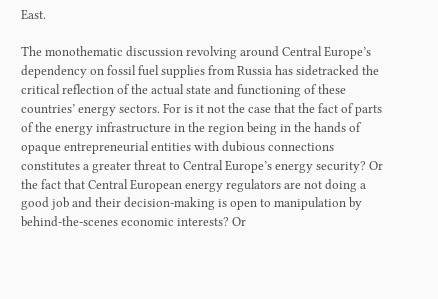East.

The monothematic discussion revolving around Central Europe’s dependency on fossil fuel supplies from Russia has sidetracked the critical reflection of the actual state and functioning of these countries’ energy sectors. For is it not the case that the fact of parts of the energy infrastructure in the region being in the hands of opaque entrepreneurial entities with dubious connections constitutes a greater threat to Central Europe’s energy security? Or the fact that Central European energy regulators are not doing a good job and their decision-making is open to manipulation by behind-the-scenes economic interests? Or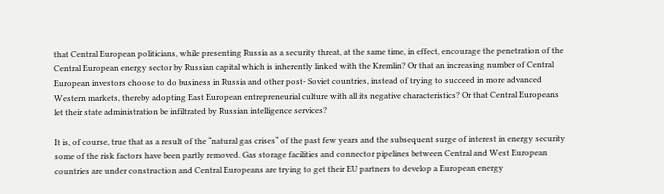that Central European politicians, while presenting Russia as a security threat, at the same time, in effect, encourage the penetration of the Central European energy sector by Russian capital which is inherently linked with the Kremlin? Or that an increasing number of Central European investors choose to do business in Russia and other post- Soviet countries, instead of trying to succeed in more advanced Western markets, thereby adopting East European entrepreneurial culture with all its negative characteristics? Or that Central Europeans let their state administration be infiltrated by Russian intelligence services?

It is, of course, true that as a result of the “natural gas crises“ of the past few years and the subsequent surge of interest in energy security some of the risk factors have been partly removed. Gas storage facilities and connector pipelines between Central and West European countries are under construction and Central Europeans are trying to get their EU partners to develop a European energy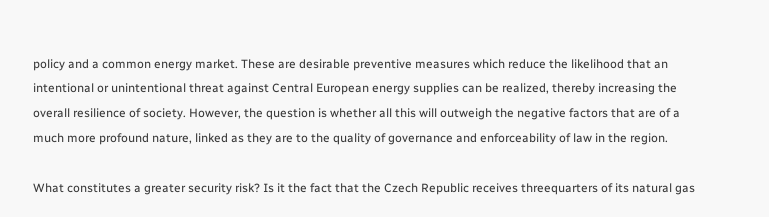policy and a common energy market. These are desirable preventive measures which reduce the likelihood that an intentional or unintentional threat against Central European energy supplies can be realized, thereby increasing the overall resilience of society. However, the question is whether all this will outweigh the negative factors that are of a much more profound nature, linked as they are to the quality of governance and enforceability of law in the region.

What constitutes a greater security risk? Is it the fact that the Czech Republic receives threequarters of its natural gas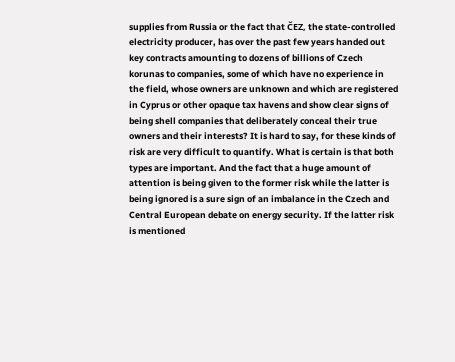supplies from Russia or the fact that ČEZ, the state-controlled electricity producer, has over the past few years handed out key contracts amounting to dozens of billions of Czech korunas to companies, some of which have no experience in the field, whose owners are unknown and which are registered in Cyprus or other opaque tax havens and show clear signs of being shell companies that deliberately conceal their true owners and their interests? It is hard to say, for these kinds of risk are very difficult to quantify. What is certain is that both types are important. And the fact that a huge amount of attention is being given to the former risk while the latter is being ignored is a sure sign of an imbalance in the Czech and Central European debate on energy security. If the latter risk is mentioned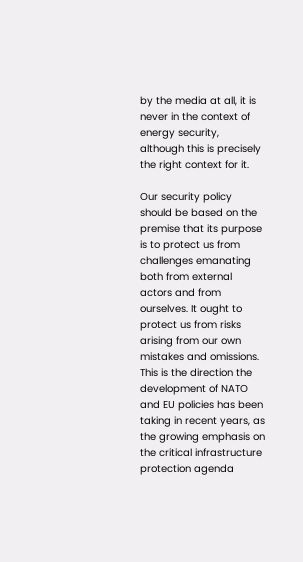by the media at all, it is never in the context of energy security, although this is precisely the right context for it.

Our security policy should be based on the premise that its purpose is to protect us from challenges emanating both from external actors and from ourselves. It ought to protect us from risks arising from our own mistakes and omissions. This is the direction the development of NATO and EU policies has been taking in recent years, as the growing emphasis on the critical infrastructure protection agenda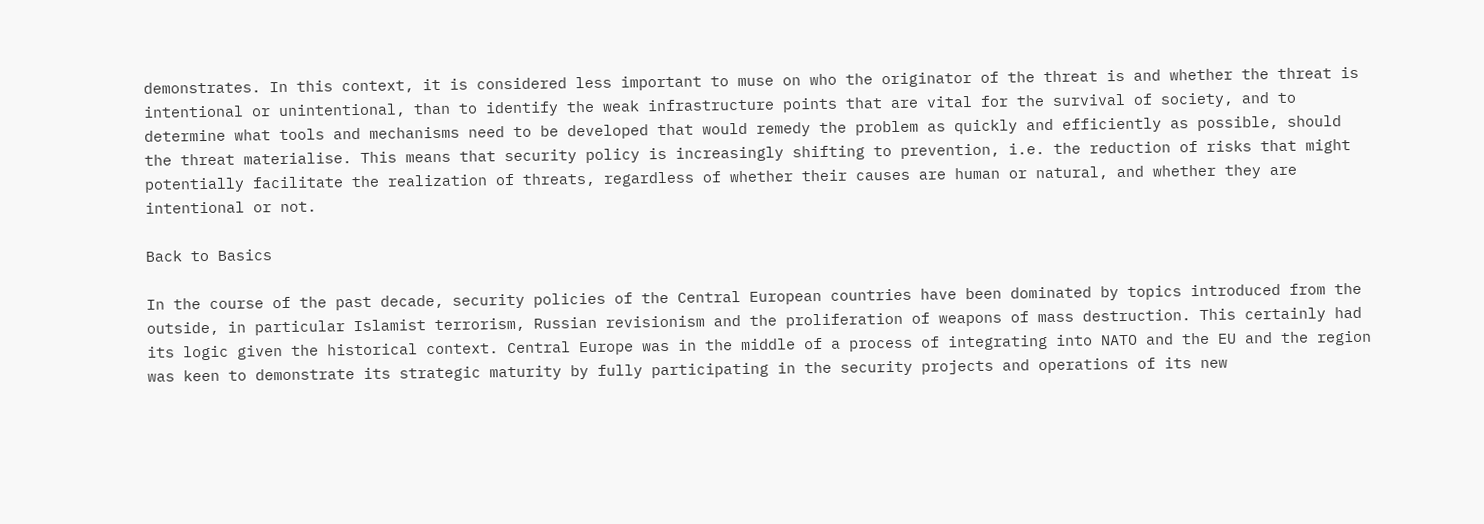demonstrates. In this context, it is considered less important to muse on who the originator of the threat is and whether the threat is intentional or unintentional, than to identify the weak infrastructure points that are vital for the survival of society, and to determine what tools and mechanisms need to be developed that would remedy the problem as quickly and efficiently as possible, should the threat materialise. This means that security policy is increasingly shifting to prevention, i.e. the reduction of risks that might potentially facilitate the realization of threats, regardless of whether their causes are human or natural, and whether they are intentional or not.

Back to Basics

In the course of the past decade, security policies of the Central European countries have been dominated by topics introduced from the outside, in particular Islamist terrorism, Russian revisionism and the proliferation of weapons of mass destruction. This certainly had its logic given the historical context. Central Europe was in the middle of a process of integrating into NATO and the EU and the region was keen to demonstrate its strategic maturity by fully participating in the security projects and operations of its new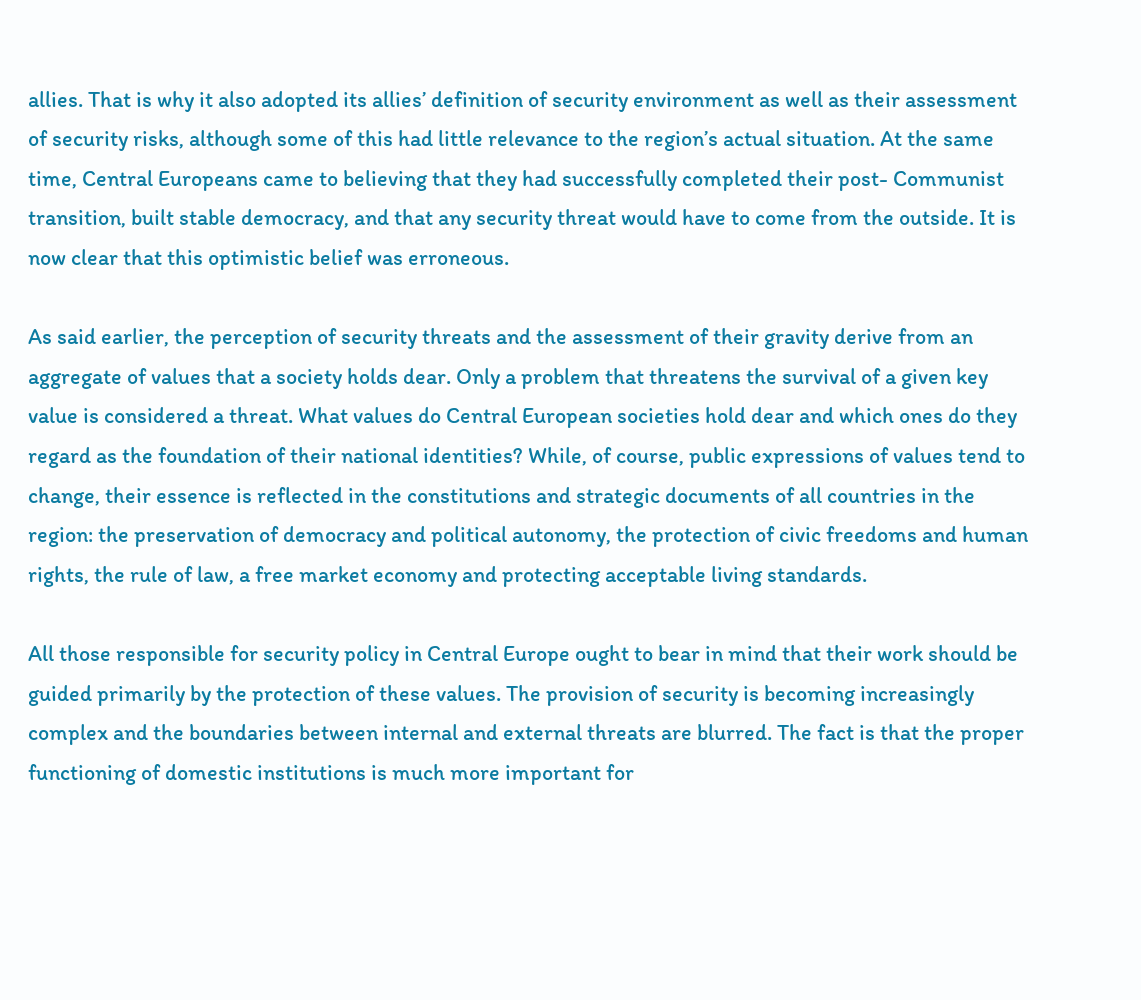allies. That is why it also adopted its allies’ definition of security environment as well as their assessment of security risks, although some of this had little relevance to the region’s actual situation. At the same time, Central Europeans came to believing that they had successfully completed their post- Communist transition, built stable democracy, and that any security threat would have to come from the outside. It is now clear that this optimistic belief was erroneous.

As said earlier, the perception of security threats and the assessment of their gravity derive from an aggregate of values that a society holds dear. Only a problem that threatens the survival of a given key value is considered a threat. What values do Central European societies hold dear and which ones do they regard as the foundation of their national identities? While, of course, public expressions of values tend to change, their essence is reflected in the constitutions and strategic documents of all countries in the region: the preservation of democracy and political autonomy, the protection of civic freedoms and human rights, the rule of law, a free market economy and protecting acceptable living standards.

All those responsible for security policy in Central Europe ought to bear in mind that their work should be guided primarily by the protection of these values. The provision of security is becoming increasingly complex and the boundaries between internal and external threats are blurred. The fact is that the proper functioning of domestic institutions is much more important for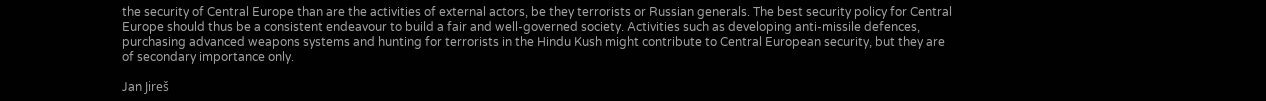the security of Central Europe than are the activities of external actors, be they terrorists or Russian generals. The best security policy for Central Europe should thus be a consistent endeavour to build a fair and well-governed society. Activities such as developing anti-missile defences, purchasing advanced weapons systems and hunting for terrorists in the Hindu Kush might contribute to Central European security, but they are of secondary importance only.

Jan Jireš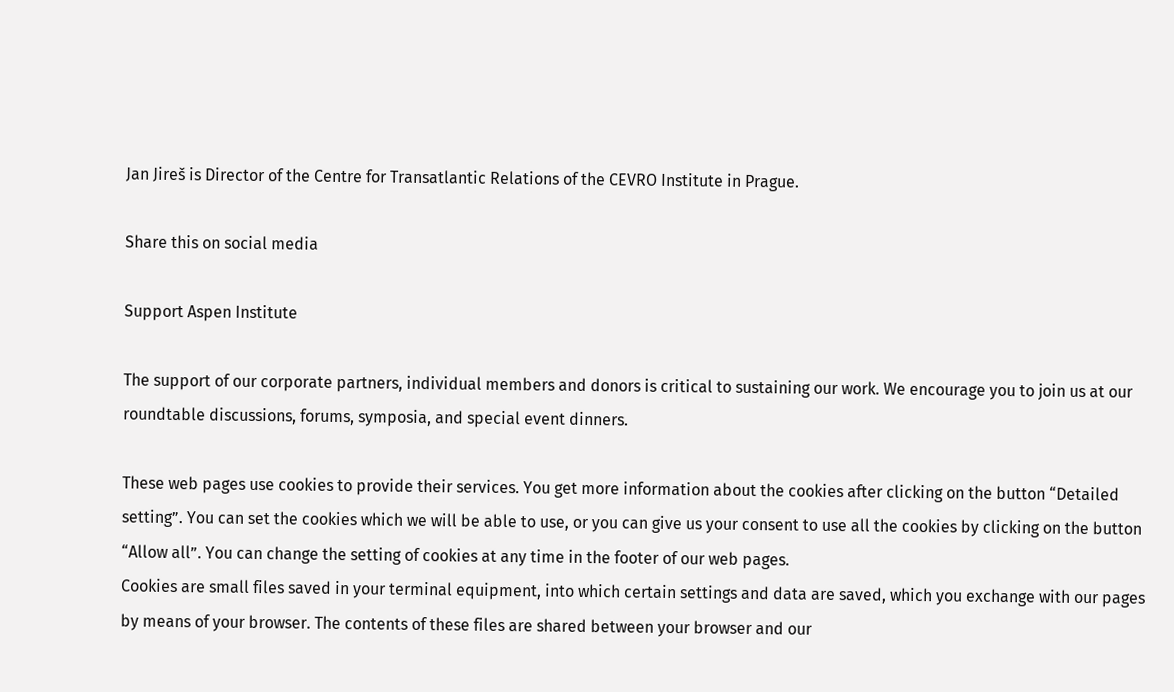Jan Jireš is Director of the Centre for Transatlantic Relations of the CEVRO Institute in Prague.

Share this on social media

Support Aspen Institute

The support of our corporate partners, individual members and donors is critical to sustaining our work. We encourage you to join us at our roundtable discussions, forums, symposia, and special event dinners.

These web pages use cookies to provide their services. You get more information about the cookies after clicking on the button “Detailed setting”. You can set the cookies which we will be able to use, or you can give us your consent to use all the cookies by clicking on the button “Allow all”. You can change the setting of cookies at any time in the footer of our web pages.
Cookies are small files saved in your terminal equipment, into which certain settings and data are saved, which you exchange with our pages by means of your browser. The contents of these files are shared between your browser and our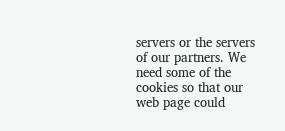servers or the servers of our partners. We need some of the cookies so that our web page could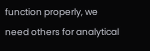function properly, we need others for analytical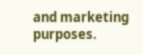and marketing purposes.